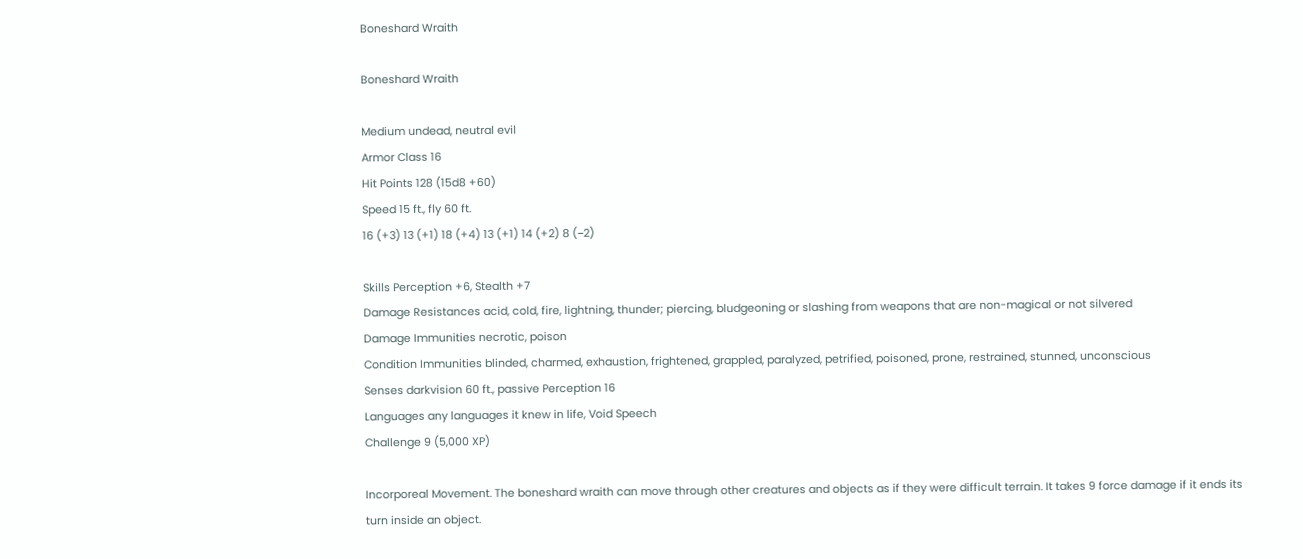Boneshard Wraith

Boneshard Wraith

Medium undead, neutral evil
Armor Class 16
Hit Points 128 (15d8 +60)
Speed 15 ft., fly 60 ft.
16 (+3) 13 (+1) 18 (+4) 13 (+1) 14 (+2) 8 (−2)

Skills Perception +6, Stealth +7
Damage Resistances acid, cold, fire, lightning, thunder; piercing, bludgeoning or slashing from weapons that are non-magical or not silvered
Damage Immunities necrotic, poison
Condition Immunities blinded, charmed, exhaustion, frightened, grappled, paralyzed, petrified, poisoned, prone, restrained, stunned, unconscious
Senses darkvision 60 ft., passive Perception 16
Languages any languages it knew in life, Void Speech
Challenge 9 (5,000 XP)

Incorporeal Movement. The boneshard wraith can move through other creatures and objects as if they were difficult terrain. It takes 9 force damage if it ends its turn inside an object.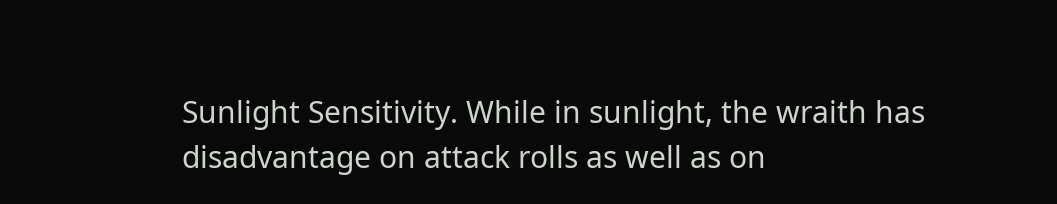Sunlight Sensitivity. While in sunlight, the wraith has disadvantage on attack rolls as well as on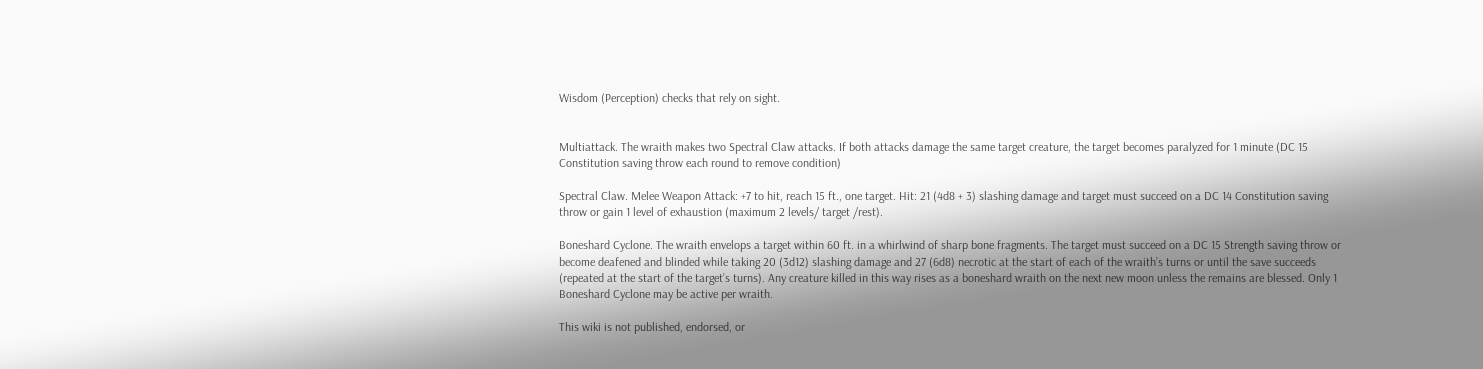Wisdom (Perception) checks that rely on sight.


Multiattack. The wraith makes two Spectral Claw attacks. If both attacks damage the same target creature, the target becomes paralyzed for 1 minute (DC 15 Constitution saving throw each round to remove condition)

Spectral Claw. Melee Weapon Attack: +7 to hit, reach 15 ft., one target. Hit: 21 (4d8 + 3) slashing damage and target must succeed on a DC 14 Constitution saving throw or gain 1 level of exhaustion (maximum 2 levels/ target /rest).

Boneshard Cyclone. The wraith envelops a target within 60 ft. in a whirlwind of sharp bone fragments. The target must succeed on a DC 15 Strength saving throw or become deafened and blinded while taking 20 (3d12) slashing damage and 27 (6d8) necrotic at the start of each of the wraith’s turns or until the save succeeds (repeated at the start of the target’s turns). Any creature killed in this way rises as a boneshard wraith on the next new moon unless the remains are blessed. Only 1 Boneshard Cyclone may be active per wraith.

This wiki is not published, endorsed, or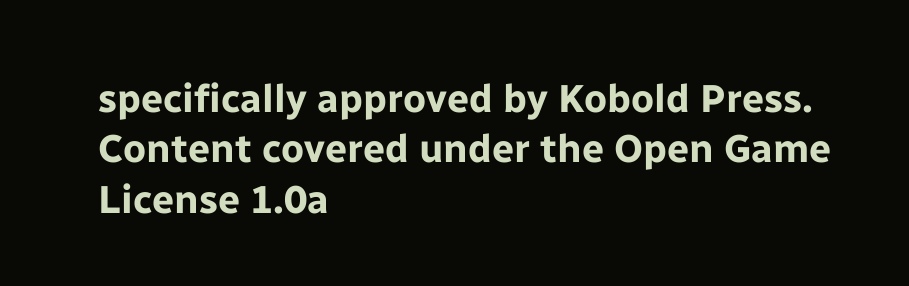specifically approved by Kobold Press.
Content covered under the Open Game License 1.0a